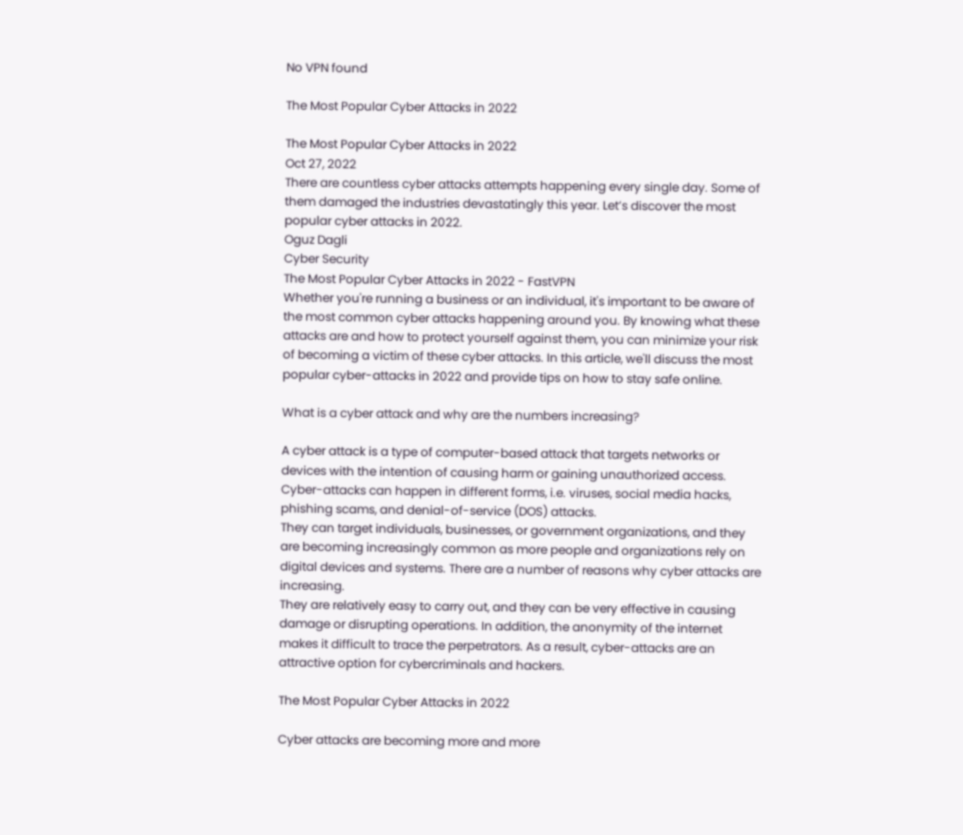No VPN found

The Most Popular Cyber Attacks in 2022

The Most Popular Cyber Attacks in 2022
Oct 27, 2022
There are countless cyber attacks attempts happening every single day. Some of them damaged the industries devastatingly this year. Let’s discover the most popular cyber attacks in 2022.
Oguz Dagli
Cyber Security
The Most Popular Cyber Attacks in 2022 - FastVPN
Whether you're running a business or an individual, it's important to be aware of the most common cyber attacks happening around you. By knowing what these attacks are and how to protect yourself against them, you can minimize your risk of becoming a victim of these cyber attacks. In this article, we'll discuss the most popular cyber-attacks in 2022 and provide tips on how to stay safe online.

What is a cyber attack and why are the numbers increasing?

A cyber attack is a type of computer-based attack that targets networks or devices with the intention of causing harm or gaining unauthorized access. Cyber-attacks can happen in different forms, i.e. viruses, social media hacks, phishing scams, and denial-of-service (DOS) attacks.
They can target individuals, businesses, or government organizations, and they are becoming increasingly common as more people and organizations rely on digital devices and systems. There are a number of reasons why cyber attacks are increasing.
They are relatively easy to carry out, and they can be very effective in causing damage or disrupting operations. In addition, the anonymity of the internet makes it difficult to trace the perpetrators. As a result, cyber-attacks are an attractive option for cybercriminals and hackers.

The Most Popular Cyber Attacks in 2022

Cyber attacks are becoming more and more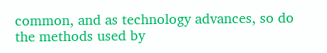common, and as technology advances, so do the methods used by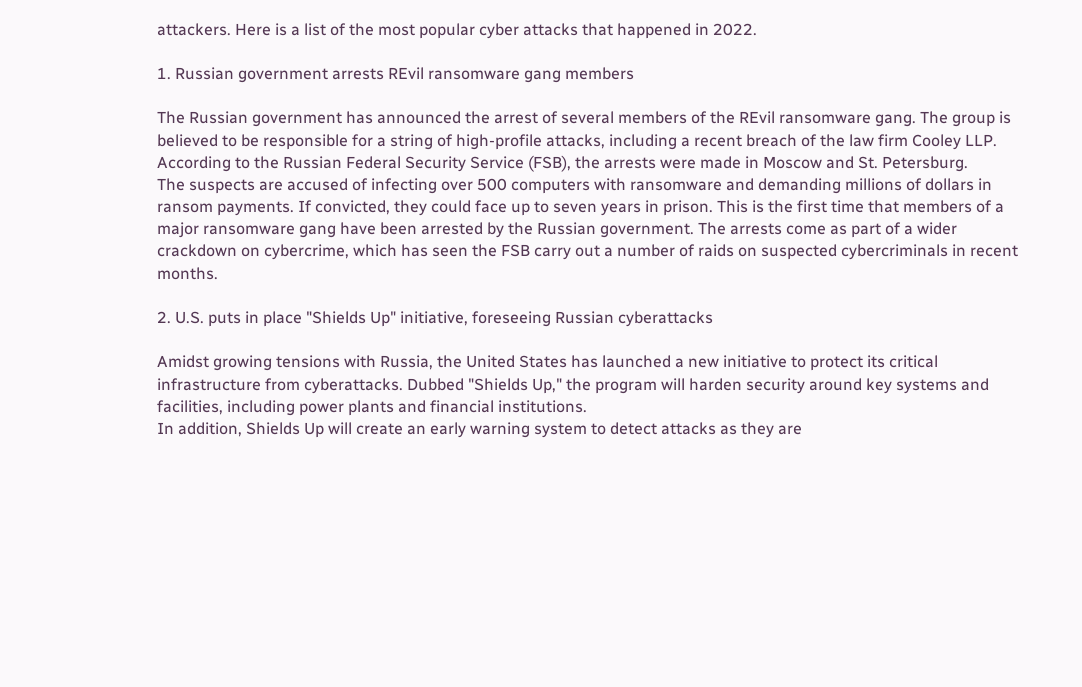attackers. Here is a list of the most popular cyber attacks that happened in 2022.

1. Russian government arrests REvil ransomware gang members

The Russian government has announced the arrest of several members of the REvil ransomware gang. The group is believed to be responsible for a string of high-profile attacks, including a recent breach of the law firm Cooley LLP. According to the Russian Federal Security Service (FSB), the arrests were made in Moscow and St. Petersburg.
The suspects are accused of infecting over 500 computers with ransomware and demanding millions of dollars in ransom payments. If convicted, they could face up to seven years in prison. This is the first time that members of a major ransomware gang have been arrested by the Russian government. The arrests come as part of a wider crackdown on cybercrime, which has seen the FSB carry out a number of raids on suspected cybercriminals in recent months.

2. U.S. puts in place "Shields Up" initiative, foreseeing Russian cyberattacks

Amidst growing tensions with Russia, the United States has launched a new initiative to protect its critical infrastructure from cyberattacks. Dubbed "Shields Up," the program will harden security around key systems and facilities, including power plants and financial institutions.
In addition, Shields Up will create an early warning system to detect attacks as they are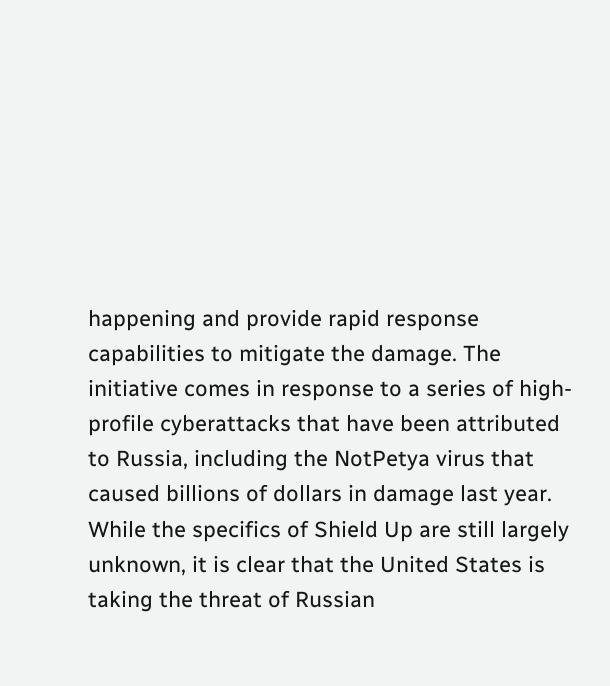happening and provide rapid response capabilities to mitigate the damage. The initiative comes in response to a series of high-profile cyberattacks that have been attributed to Russia, including the NotPetya virus that caused billions of dollars in damage last year. While the specifics of Shield Up are still largely unknown, it is clear that the United States is taking the threat of Russian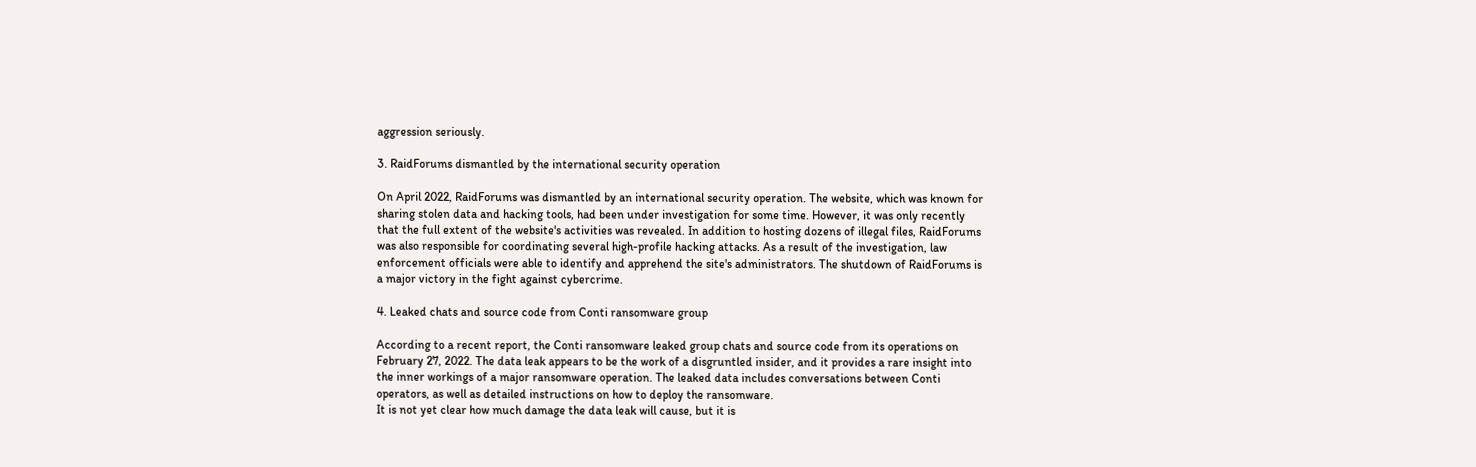aggression seriously.

3. RaidForums dismantled by the international security operation

On April 2022, RaidForums was dismantled by an international security operation. The website, which was known for sharing stolen data and hacking tools, had been under investigation for some time. However, it was only recently that the full extent of the website's activities was revealed. In addition to hosting dozens of illegal files, RaidForums was also responsible for coordinating several high-profile hacking attacks. As a result of the investigation, law enforcement officials were able to identify and apprehend the site's administrators. The shutdown of RaidForums is a major victory in the fight against cybercrime.

4. Leaked chats and source code from Conti ransomware group

According to a recent report, the Conti ransomware leaked group chats and source code from its operations on February 27, 2022. The data leak appears to be the work of a disgruntled insider, and it provides a rare insight into the inner workings of a major ransomware operation. The leaked data includes conversations between Conti operators, as well as detailed instructions on how to deploy the ransomware.
It is not yet clear how much damage the data leak will cause, but it is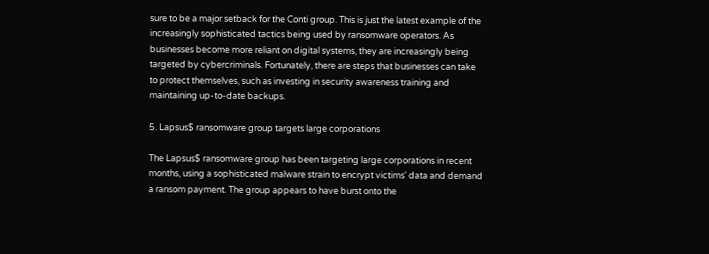sure to be a major setback for the Conti group. This is just the latest example of the increasingly sophisticated tactics being used by ransomware operators. As businesses become more reliant on digital systems, they are increasingly being targeted by cybercriminals. Fortunately, there are steps that businesses can take to protect themselves, such as investing in security awareness training and maintaining up-to-date backups.

5. Lapsus$ ransomware group targets large corporations

The Lapsus$ ransomware group has been targeting large corporations in recent months, using a sophisticated malware strain to encrypt victims' data and demand a ransom payment. The group appears to have burst onto the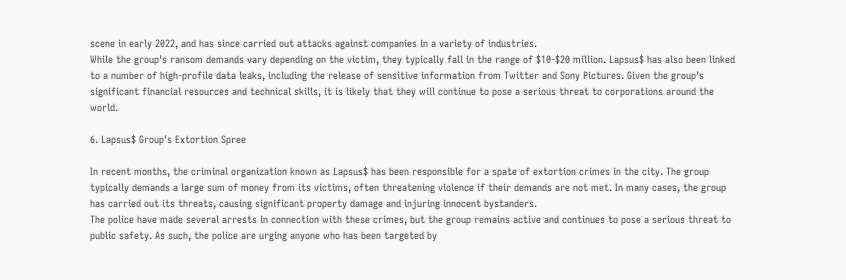scene in early 2022, and has since carried out attacks against companies in a variety of industries.
While the group's ransom demands vary depending on the victim, they typically fall in the range of $10-$20 million. Lapsus$ has also been linked to a number of high-profile data leaks, including the release of sensitive information from Twitter and Sony Pictures. Given the group's significant financial resources and technical skills, it is likely that they will continue to pose a serious threat to corporations around the world.

6. Lapsus$ Group's Extortion Spree

In recent months, the criminal organization known as Lapsus$ has been responsible for a spate of extortion crimes in the city. The group typically demands a large sum of money from its victims, often threatening violence if their demands are not met. In many cases, the group has carried out its threats, causing significant property damage and injuring innocent bystanders.
The police have made several arrests in connection with these crimes, but the group remains active and continues to pose a serious threat to public safety. As such, the police are urging anyone who has been targeted by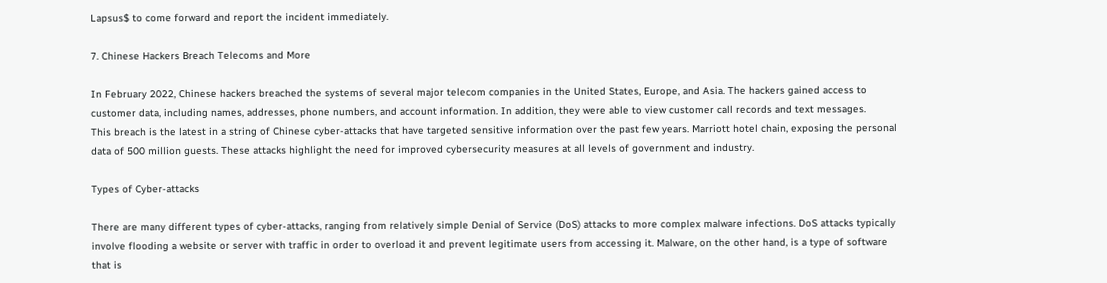Lapsus$ to come forward and report the incident immediately.

7. Chinese Hackers Breach Telecoms and More

In February 2022, Chinese hackers breached the systems of several major telecom companies in the United States, Europe, and Asia. The hackers gained access to customer data, including names, addresses, phone numbers, and account information. In addition, they were able to view customer call records and text messages.
This breach is the latest in a string of Chinese cyber-attacks that have targeted sensitive information over the past few years. Marriott hotel chain, exposing the personal data of 500 million guests. These attacks highlight the need for improved cybersecurity measures at all levels of government and industry.

Types of Cyber-attacks

There are many different types of cyber-attacks, ranging from relatively simple Denial of Service (DoS) attacks to more complex malware infections. DoS attacks typically involve flooding a website or server with traffic in order to overload it and prevent legitimate users from accessing it. Malware, on the other hand, is a type of software that is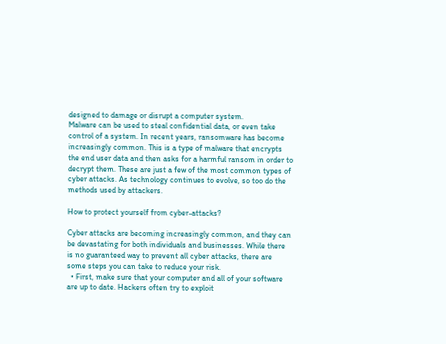designed to damage or disrupt a computer system.
Malware can be used to steal confidential data, or even take control of a system. In recent years, ransomware has become increasingly common. This is a type of malware that encrypts the end user data and then asks for a harmful ransom in order to decrypt them. These are just a few of the most common types of cyber attacks. As technology continues to evolve, so too do the methods used by attackers.

How to protect yourself from cyber-attacks?

Cyber attacks are becoming increasingly common, and they can be devastating for both individuals and businesses. While there is no guaranteed way to prevent all cyber attacks, there are some steps you can take to reduce your risk.
  • First, make sure that your computer and all of your software are up to date. Hackers often try to exploit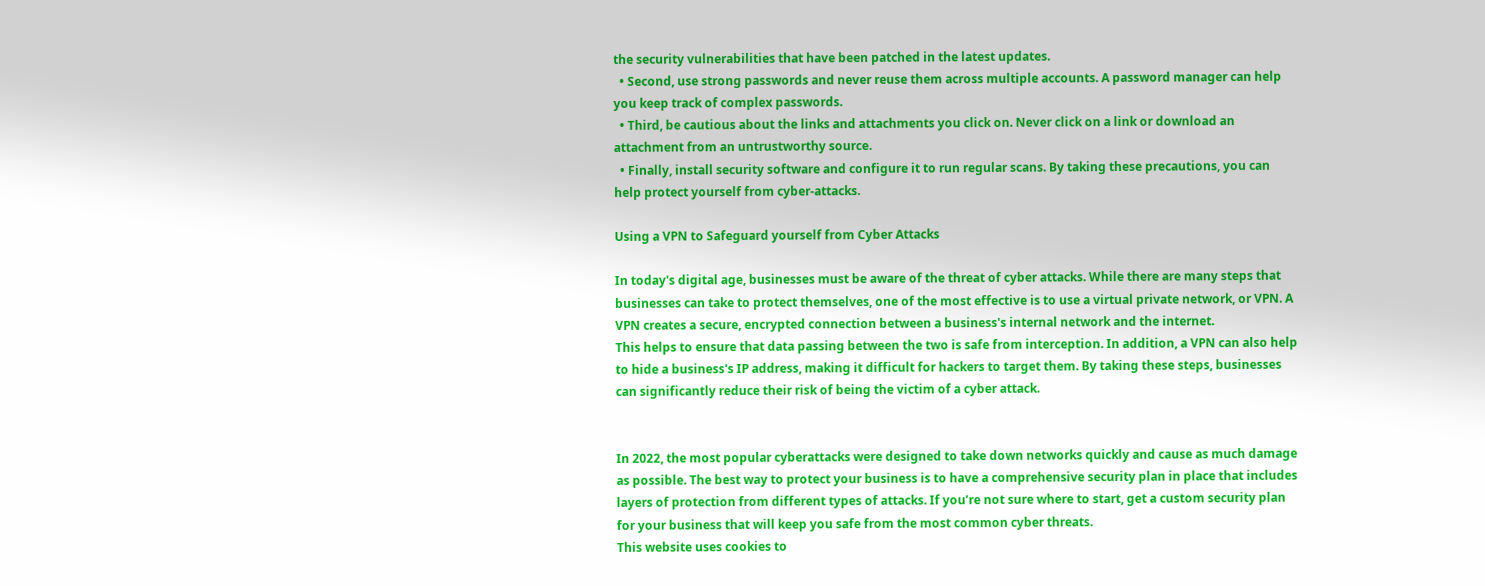the security vulnerabilities that have been patched in the latest updates.
  • Second, use strong passwords and never reuse them across multiple accounts. A password manager can help you keep track of complex passwords.
  • Third, be cautious about the links and attachments you click on. Never click on a link or download an attachment from an untrustworthy source.
  • Finally, install security software and configure it to run regular scans. By taking these precautions, you can help protect yourself from cyber-attacks.

Using a VPN to Safeguard yourself from Cyber Attacks

In today's digital age, businesses must be aware of the threat of cyber attacks. While there are many steps that businesses can take to protect themselves, one of the most effective is to use a virtual private network, or VPN. A VPN creates a secure, encrypted connection between a business's internal network and the internet.
This helps to ensure that data passing between the two is safe from interception. In addition, a VPN can also help to hide a business's IP address, making it difficult for hackers to target them. By taking these steps, businesses can significantly reduce their risk of being the victim of a cyber attack.


In 2022, the most popular cyberattacks were designed to take down networks quickly and cause as much damage as possible. The best way to protect your business is to have a comprehensive security plan in place that includes layers of protection from different types of attacks. If you’re not sure where to start, get a custom security plan for your business that will keep you safe from the most common cyber threats.
This website uses cookies to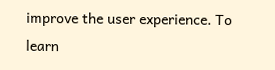improve the user experience. To learn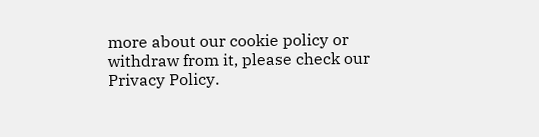more about our cookie policy or withdraw from it, please check our Privacy Policy.